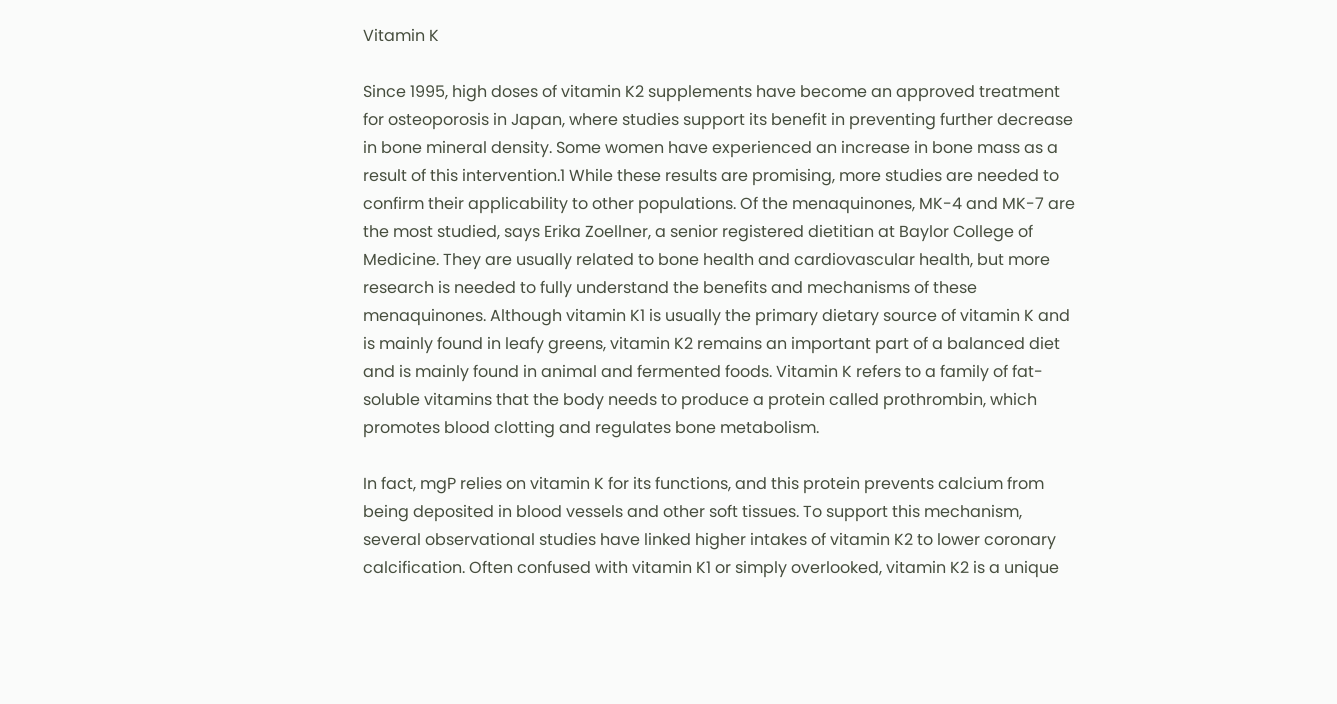Vitamin K

Since 1995, high doses of vitamin K2 supplements have become an approved treatment for osteoporosis in Japan, where studies support its benefit in preventing further decrease in bone mineral density. Some women have experienced an increase in bone mass as a result of this intervention.1 While these results are promising, more studies are needed to confirm their applicability to other populations. Of the menaquinones, MK-4 and MK-7 are the most studied, says Erika Zoellner, a senior registered dietitian at Baylor College of Medicine. They are usually related to bone health and cardiovascular health, but more research is needed to fully understand the benefits and mechanisms of these menaquinones. Although vitamin K1 is usually the primary dietary source of vitamin K and is mainly found in leafy greens, vitamin K2 remains an important part of a balanced diet and is mainly found in animal and fermented foods. Vitamin K refers to a family of fat-soluble vitamins that the body needs to produce a protein called prothrombin, which promotes blood clotting and regulates bone metabolism.

In fact, mgP relies on vitamin K for its functions, and this protein prevents calcium from being deposited in blood vessels and other soft tissues. To support this mechanism, several observational studies have linked higher intakes of vitamin K2 to lower coronary calcification. Often confused with vitamin K1 or simply overlooked, vitamin K2 is a unique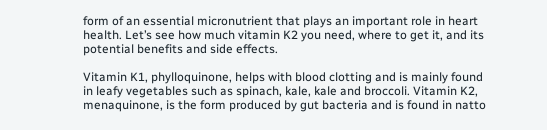form of an essential micronutrient that plays an important role in heart health. Let’s see how much vitamin K2 you need, where to get it, and its potential benefits and side effects.

Vitamin K1, phylloquinone, helps with blood clotting and is mainly found in leafy vegetables such as spinach, kale, kale and broccoli. Vitamin K2, menaquinone, is the form produced by gut bacteria and is found in natto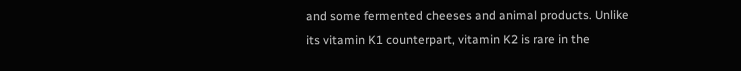and some fermented cheeses and animal products. Unlike its vitamin K1 counterpart, vitamin K2 is rare in the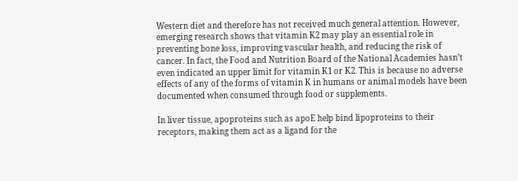Western diet and therefore has not received much general attention. However, emerging research shows that vitamin K2 may play an essential role in preventing bone loss, improving vascular health, and reducing the risk of cancer. In fact, the Food and Nutrition Board of the National Academies hasn’t even indicated an upper limit for vitamin K1 or K2. This is because no adverse effects of any of the forms of vitamin K in humans or animal models have been documented when consumed through food or supplements.

In liver tissue, apoproteins such as apoE help bind lipoproteins to their receptors, making them act as a ligand for the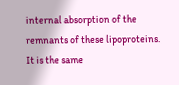internal absorption of the remnants of these lipoproteins. It is the same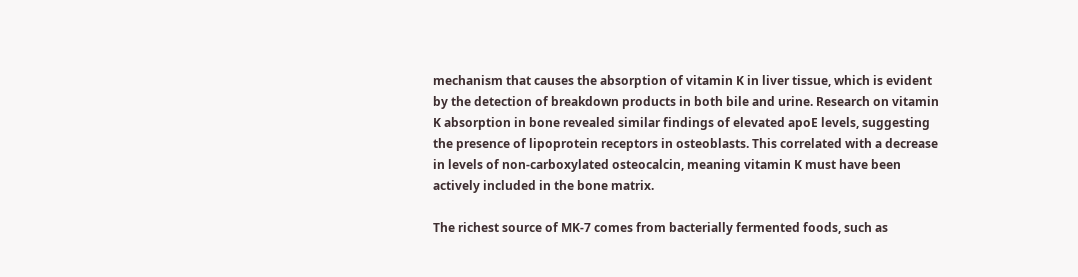mechanism that causes the absorption of vitamin K in liver tissue, which is evident by the detection of breakdown products in both bile and urine. Research on vitamin K absorption in bone revealed similar findings of elevated apoE levels, suggesting the presence of lipoprotein receptors in osteoblasts. This correlated with a decrease in levels of non-carboxylated osteocalcin, meaning vitamin K must have been actively included in the bone matrix.

The richest source of MK-7 comes from bacterially fermented foods, such as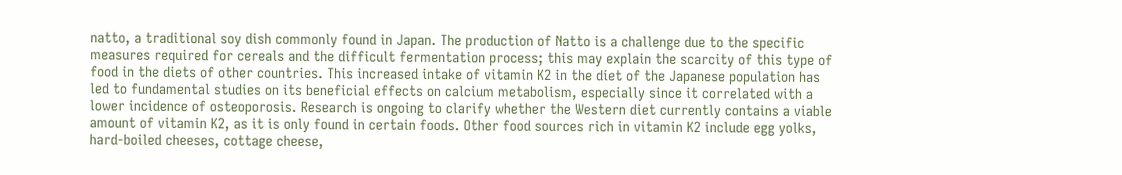natto, a traditional soy dish commonly found in Japan. The production of Natto is a challenge due to the specific measures required for cereals and the difficult fermentation process; this may explain the scarcity of this type of food in the diets of other countries. This increased intake of vitamin K2 in the diet of the Japanese population has led to fundamental studies on its beneficial effects on calcium metabolism, especially since it correlated with a lower incidence of osteoporosis. Research is ongoing to clarify whether the Western diet currently contains a viable amount of vitamin K2, as it is only found in certain foods. Other food sources rich in vitamin K2 include egg yolks, hard-boiled cheeses, cottage cheese,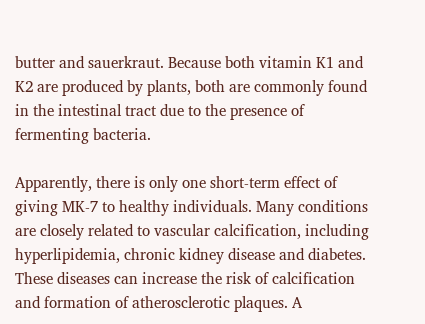butter and sauerkraut. Because both vitamin K1 and K2 are produced by plants, both are commonly found in the intestinal tract due to the presence of fermenting bacteria.

Apparently, there is only one short-term effect of giving MK-7 to healthy individuals. Many conditions are closely related to vascular calcification, including hyperlipidemia, chronic kidney disease and diabetes. These diseases can increase the risk of calcification and formation of atherosclerotic plaques. A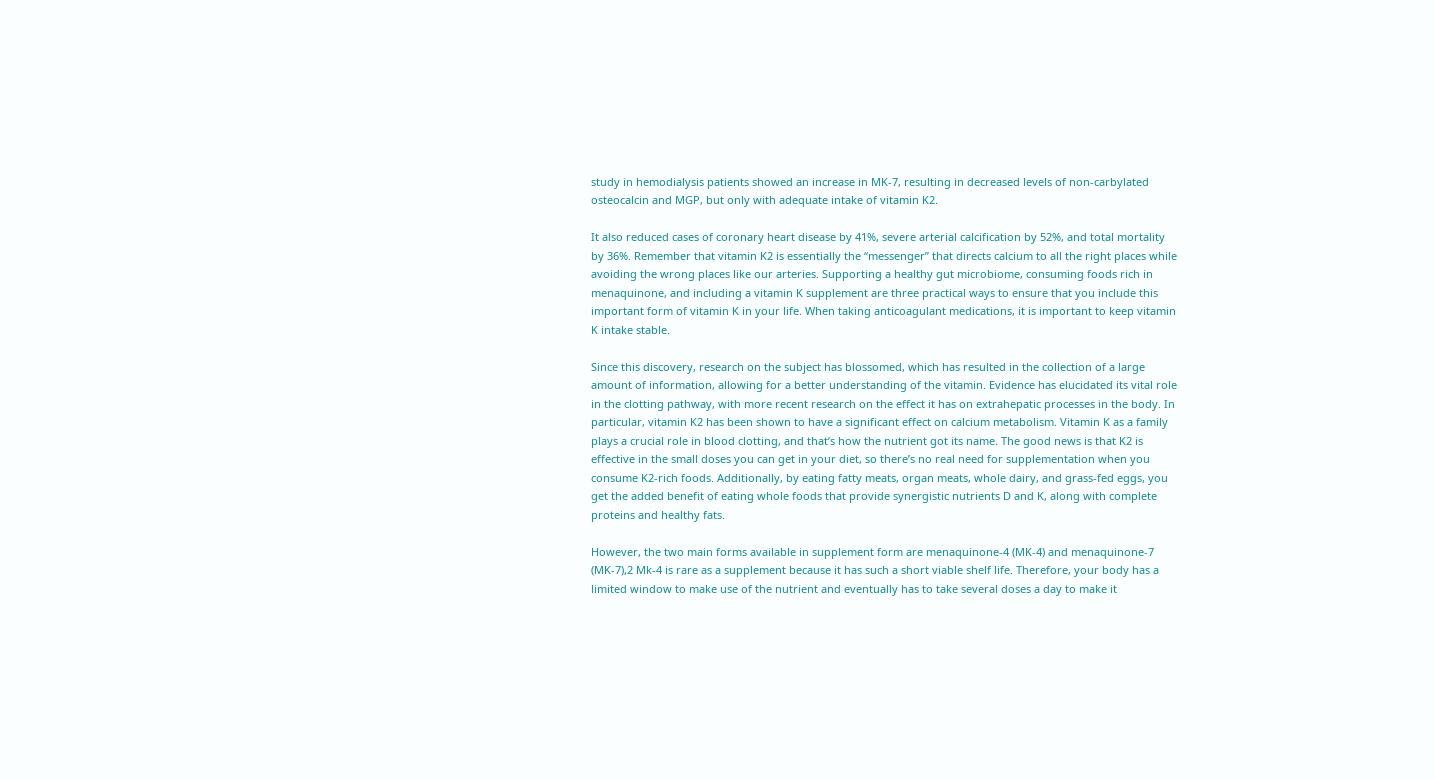study in hemodialysis patients showed an increase in MK-7, resulting in decreased levels of non-carbylated osteocalcin and MGP, but only with adequate intake of vitamin K2.

It also reduced cases of coronary heart disease by 41%, severe arterial calcification by 52%, and total mortality by 36%. Remember that vitamin K2 is essentially the “messenger” that directs calcium to all the right places while avoiding the wrong places like our arteries. Supporting a healthy gut microbiome, consuming foods rich in menaquinone, and including a vitamin K supplement are three practical ways to ensure that you include this important form of vitamin K in your life. When taking anticoagulant medications, it is important to keep vitamin K intake stable.

Since this discovery, research on the subject has blossomed, which has resulted in the collection of a large amount of information, allowing for a better understanding of the vitamin. Evidence has elucidated its vital role in the clotting pathway, with more recent research on the effect it has on extrahepatic processes in the body. In particular, vitamin K2 has been shown to have a significant effect on calcium metabolism. Vitamin K as a family plays a crucial role in blood clotting, and that’s how the nutrient got its name. The good news is that K2 is effective in the small doses you can get in your diet, so there’s no real need for supplementation when you consume K2-rich foods. Additionally, by eating fatty meats, organ meats, whole dairy, and grass-fed eggs, you get the added benefit of eating whole foods that provide synergistic nutrients D and K, along with complete proteins and healthy fats.

However, the two main forms available in supplement form are menaquinone-4 (MK-4) and menaquinone-7 (MK-7),2 Mk-4 is rare as a supplement because it has such a short viable shelf life. Therefore, your body has a limited window to make use of the nutrient and eventually has to take several doses a day to make it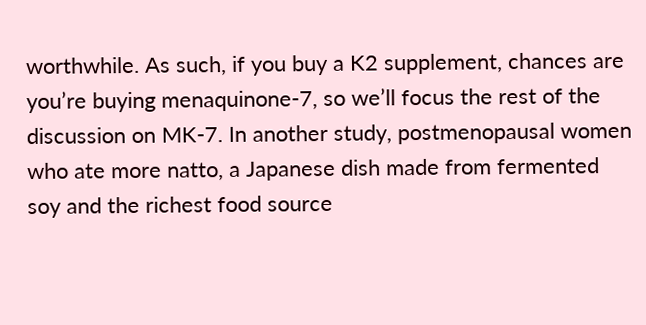worthwhile. As such, if you buy a K2 supplement, chances are you’re buying menaquinone-7, so we’ll focus the rest of the discussion on MK-7. In another study, postmenopausal women who ate more natto, a Japanese dish made from fermented soy and the richest food source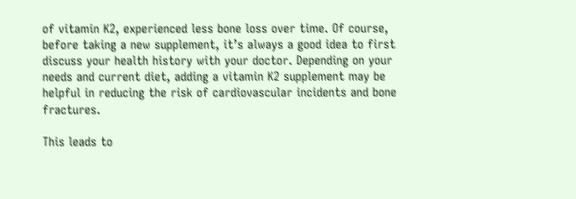of vitamin K2, experienced less bone loss over time. Of course, before taking a new supplement, it’s always a good idea to first discuss your health history with your doctor. Depending on your needs and current diet, adding a vitamin K2 supplement may be helpful in reducing the risk of cardiovascular incidents and bone fractures.

This leads to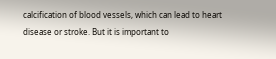calcification of blood vessels, which can lead to heart disease or stroke. But it is important to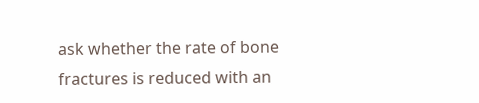ask whether the rate of bone fractures is reduced with an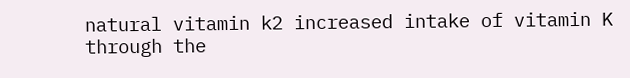natural vitamin k2 increased intake of vitamin K through the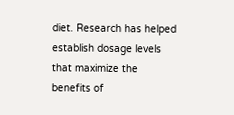diet. Research has helped establish dosage levels that maximize the benefits of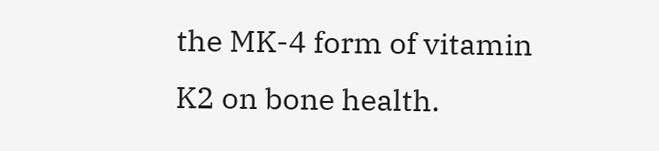the MK-4 form of vitamin K2 on bone health.